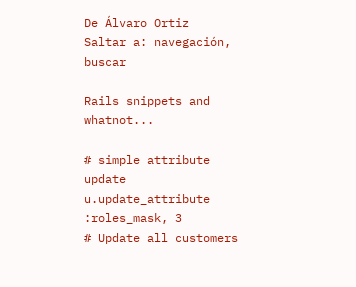De Álvaro Ortiz
Saltar a: navegación, buscar

Rails snippets and whatnot...

# simple attribute update
u.update_attribute :roles_mask, 3
# Update all customers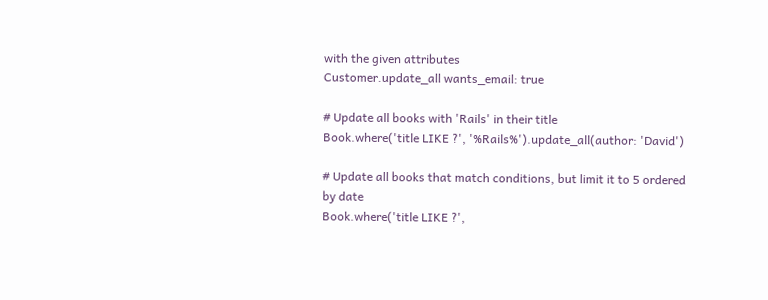with the given attributes
Customer.update_all wants_email: true

# Update all books with 'Rails' in their title
Book.where('title LIKE ?', '%Rails%').update_all(author: 'David')

# Update all books that match conditions, but limit it to 5 ordered by date
Book.where('title LIKE ?',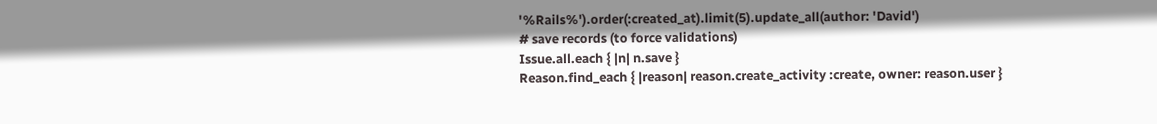'%Rails%').order(:created_at).limit(5).update_all(author: 'David')
# save records (to force validations)
Issue.all.each { |n| n.save }
Reason.find_each { |reason| reason.create_activity :create, owner: reason.user }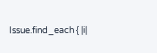Issue.find_each { |i|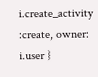i.create_activity :create, owner: i.user }